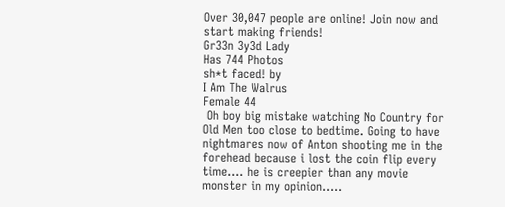Over 30,047 people are online! Join now and start making friends!
Gr33n 3y3d Lady
Has 744 Photos
sh*t faced! by
I Am The Walrus
Female 44
 Oh boy big mistake watching No Country for Old Men too close to bedtime. Going to have nightmares now of Anton shooting me in the forehead because i lost the coin flip every time.... he is creepier than any movie monster in my opinion.....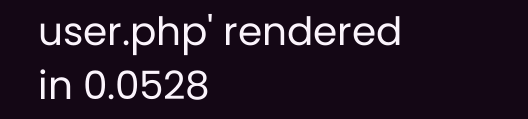user.php' rendered in 0.0528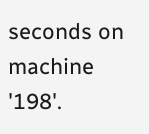seconds on machine '198'.